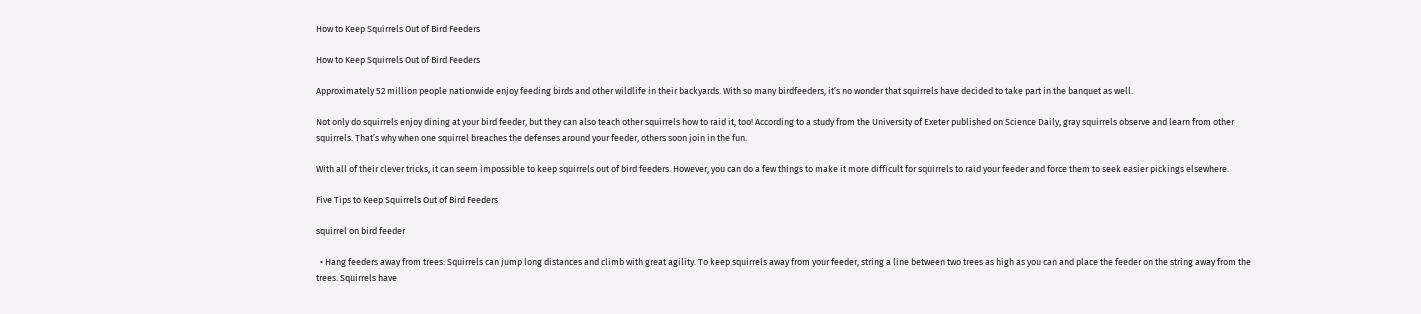How to Keep Squirrels Out of Bird Feeders

How to Keep Squirrels Out of Bird Feeders

Approximately 52 million people nationwide enjoy feeding birds and other wildlife in their backyards. With so many birdfeeders, it’s no wonder that squirrels have decided to take part in the banquet as well.

Not only do squirrels enjoy dining at your bird feeder, but they can also teach other squirrels how to raid it, too! According to a study from the University of Exeter published on Science Daily, gray squirrels observe and learn from other squirrels. That’s why when one squirrel breaches the defenses around your feeder, others soon join in the fun.

With all of their clever tricks, it can seem impossible to keep squirrels out of bird feeders. However, you can do a few things to make it more difficult for squirrels to raid your feeder and force them to seek easier pickings elsewhere.

Five Tips to Keep Squirrels Out of Bird Feeders

squirrel on bird feeder

  • Hang feeders away from trees: Squirrels can jump long distances and climb with great agility. To keep squirrels away from your feeder, string a line between two trees as high as you can and place the feeder on the string away from the trees. Squirrels have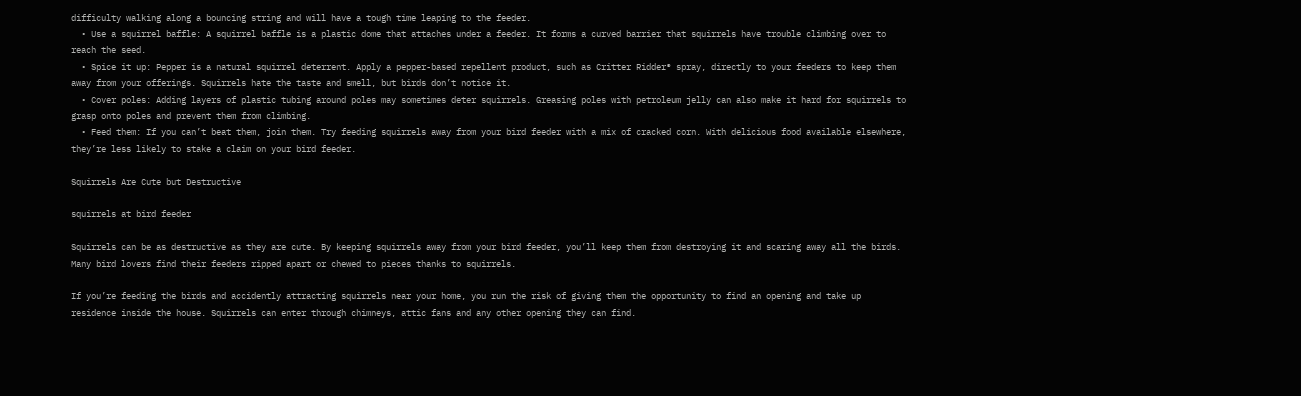difficulty walking along a bouncing string and will have a tough time leaping to the feeder.
  • Use a squirrel baffle: A squirrel baffle is a plastic dome that attaches under a feeder. It forms a curved barrier that squirrels have trouble climbing over to reach the seed.
  • Spice it up: Pepper is a natural squirrel deterrent. Apply a pepper-based repellent product, such as Critter Ridder® spray, directly to your feeders to keep them away from your offerings. Squirrels hate the taste and smell, but birds don’t notice it.
  • Cover poles: Adding layers of plastic tubing around poles may sometimes deter squirrels. Greasing poles with petroleum jelly can also make it hard for squirrels to grasp onto poles and prevent them from climbing.
  • Feed them: If you can’t beat them, join them. Try feeding squirrels away from your bird feeder with a mix of cracked corn. With delicious food available elsewhere, they’re less likely to stake a claim on your bird feeder.

Squirrels Are Cute but Destructive

squirrels at bird feeder

Squirrels can be as destructive as they are cute. By keeping squirrels away from your bird feeder, you’ll keep them from destroying it and scaring away all the birds. Many bird lovers find their feeders ripped apart or chewed to pieces thanks to squirrels.

If you’re feeding the birds and accidently attracting squirrels near your home, you run the risk of giving them the opportunity to find an opening and take up residence inside the house. Squirrels can enter through chimneys, attic fans and any other opening they can find.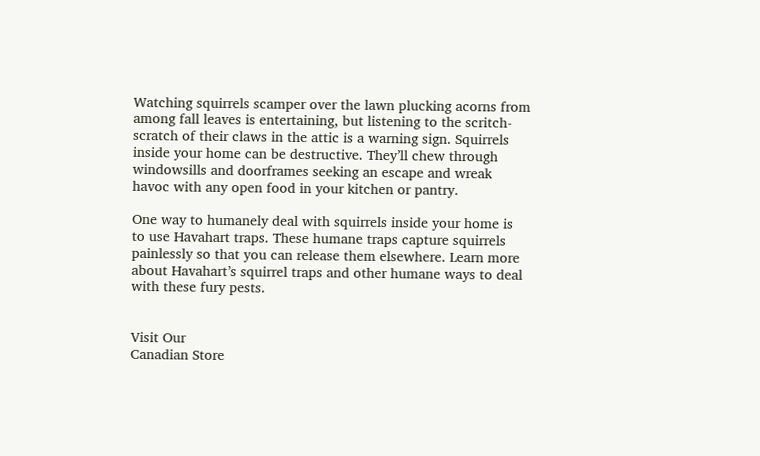Watching squirrels scamper over the lawn plucking acorns from among fall leaves is entertaining, but listening to the scritch-scratch of their claws in the attic is a warning sign. Squirrels inside your home can be destructive. They’ll chew through windowsills and doorframes seeking an escape and wreak havoc with any open food in your kitchen or pantry.

One way to humanely deal with squirrels inside your home is to use Havahart traps. These humane traps capture squirrels painlessly so that you can release them elsewhere. Learn more about Havahart’s squirrel traps and other humane ways to deal with these fury pests.


Visit Our
Canadian Store